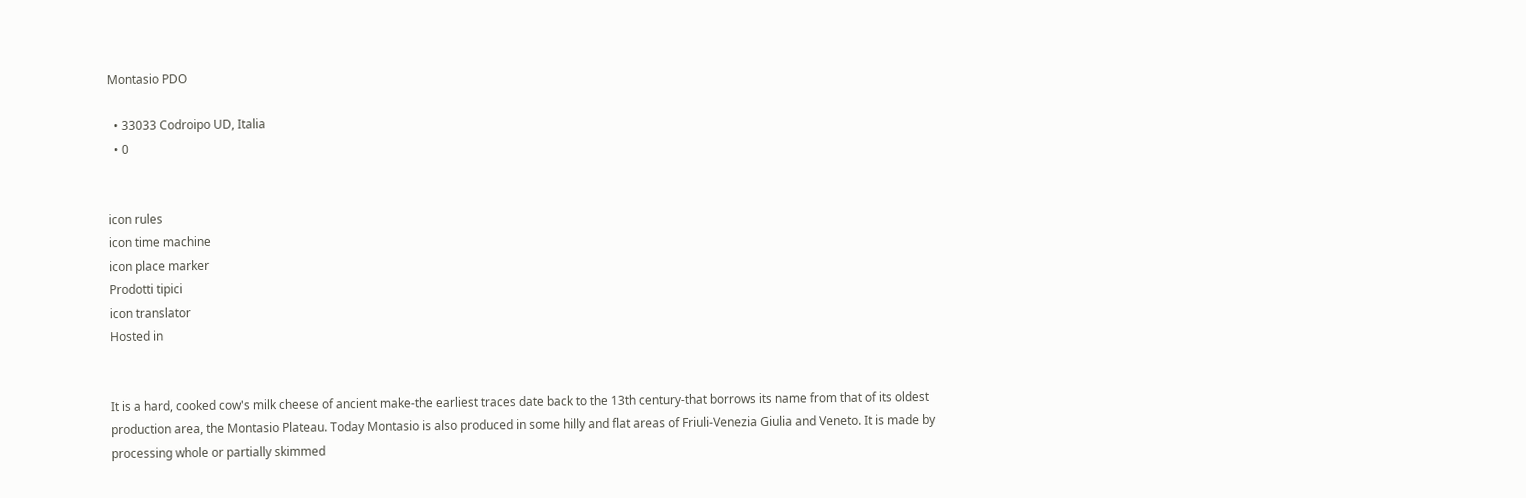Montasio PDO

  • 33033 Codroipo UD, Italia
  • 0


icon rules
icon time machine
icon place marker
Prodotti tipici
icon translator
Hosted in


It is a hard, cooked cow's milk cheese of ancient make-the earliest traces date back to the 13th century-that borrows its name from that of its oldest production area, the Montasio Plateau. Today Montasio is also produced in some hilly and flat areas of Friuli-Venezia Giulia and Veneto. It is made by processing whole or partially skimmed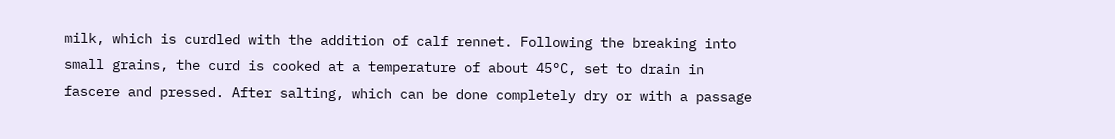milk, which is curdled with the addition of calf rennet. Following the breaking into small grains, the curd is cooked at a temperature of about 45°C, set to drain in fascere and pressed. After salting, which can be done completely dry or with a passage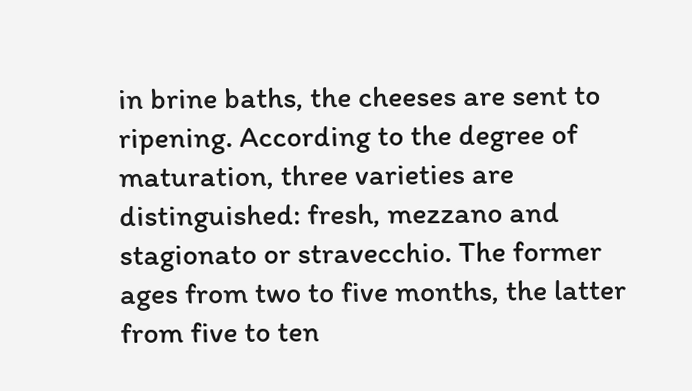in brine baths, the cheeses are sent to ripening. According to the degree of maturation, three varieties are distinguished: fresh, mezzano and stagionato or stravecchio. The former ages from two to five months, the latter from five to ten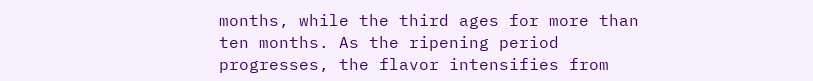months, while the third ages for more than ten months. As the ripening period progresses, the flavor intensifies from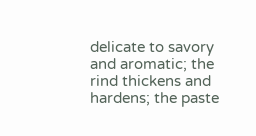delicate to savory and aromatic; the rind thickens and hardens; the paste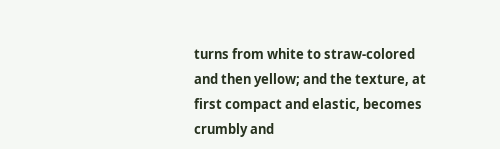turns from white to straw-colored and then yellow; and the texture, at first compact and elastic, becomes crumbly and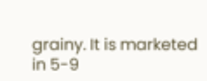grainy. It is marketed in 5-9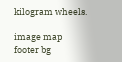kilogram wheels.

image map
footer bg